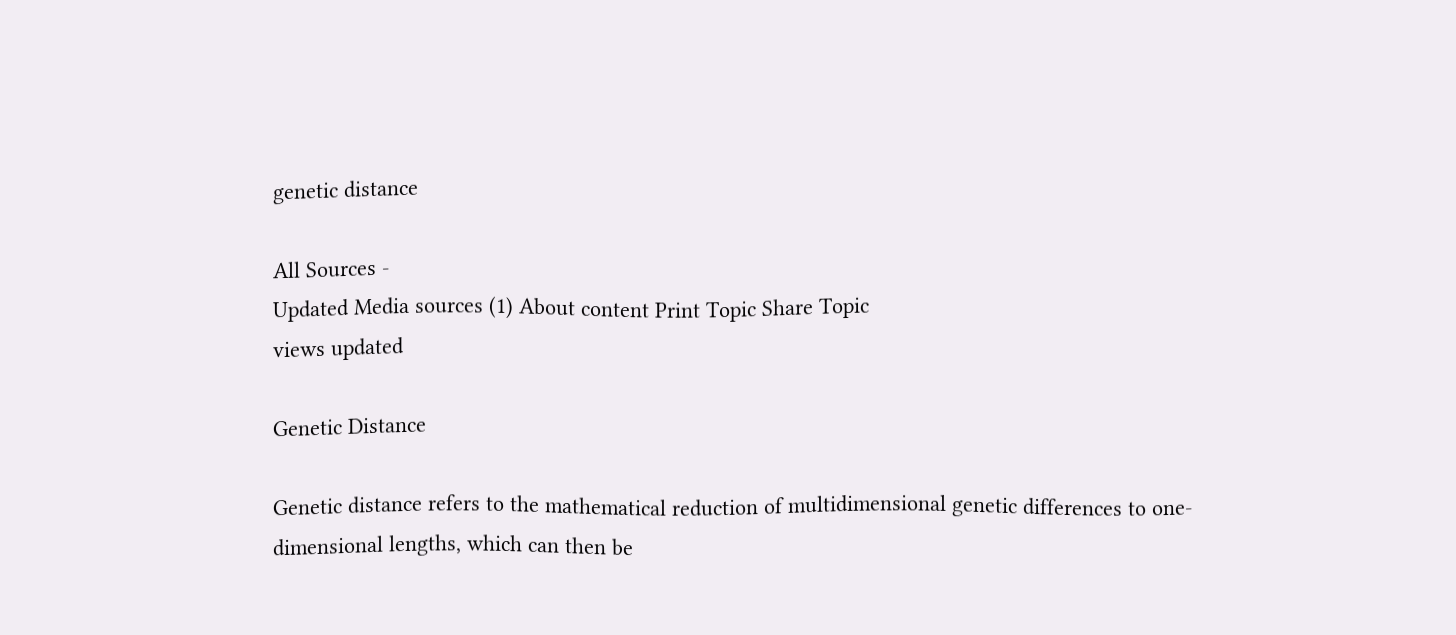genetic distance

All Sources -
Updated Media sources (1) About content Print Topic Share Topic
views updated

Genetic Distance

Genetic distance refers to the mathematical reduction of multidimensional genetic differences to one-dimensional lengths, which can then be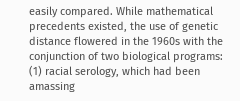easily compared. While mathematical precedents existed, the use of genetic distance flowered in the 1960s with the conjunction of two biological programs: (1) racial serology, which had been amassing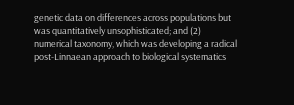genetic data on differences across populations but was quantitatively unsophisticated; and (2) numerical taxonomy, which was developing a radical post-Linnaean approach to biological systematics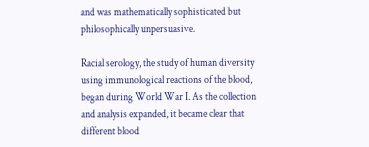and was mathematically sophisticated but philosophically unpersuasive.

Racial serology, the study of human diversity using immunological reactions of the blood, began during World War I. As the collection and analysis expanded, it became clear that different blood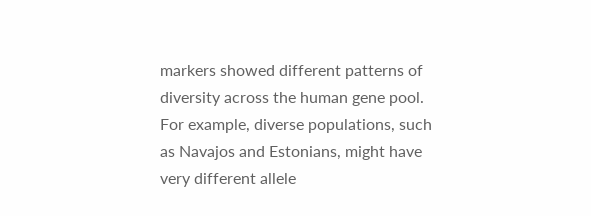markers showed different patterns of diversity across the human gene pool. For example, diverse populations, such as Navajos and Estonians, might have very different allele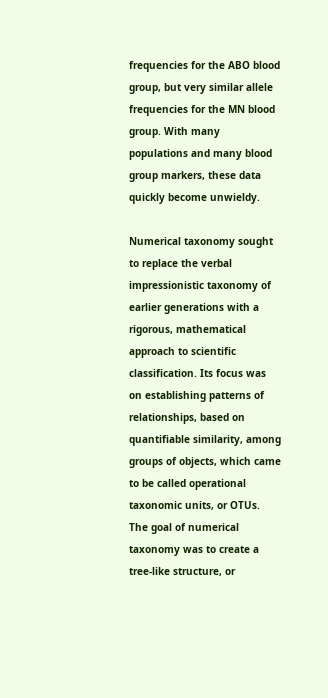frequencies for the ABO blood group, but very similar allele frequencies for the MN blood group. With many populations and many blood group markers, these data quickly become unwieldy.

Numerical taxonomy sought to replace the verbal impressionistic taxonomy of earlier generations with a rigorous, mathematical approach to scientific classification. Its focus was on establishing patterns of relationships, based on quantifiable similarity, among groups of objects, which came to be called operational taxonomic units, or OTUs. The goal of numerical taxonomy was to create a tree-like structure, or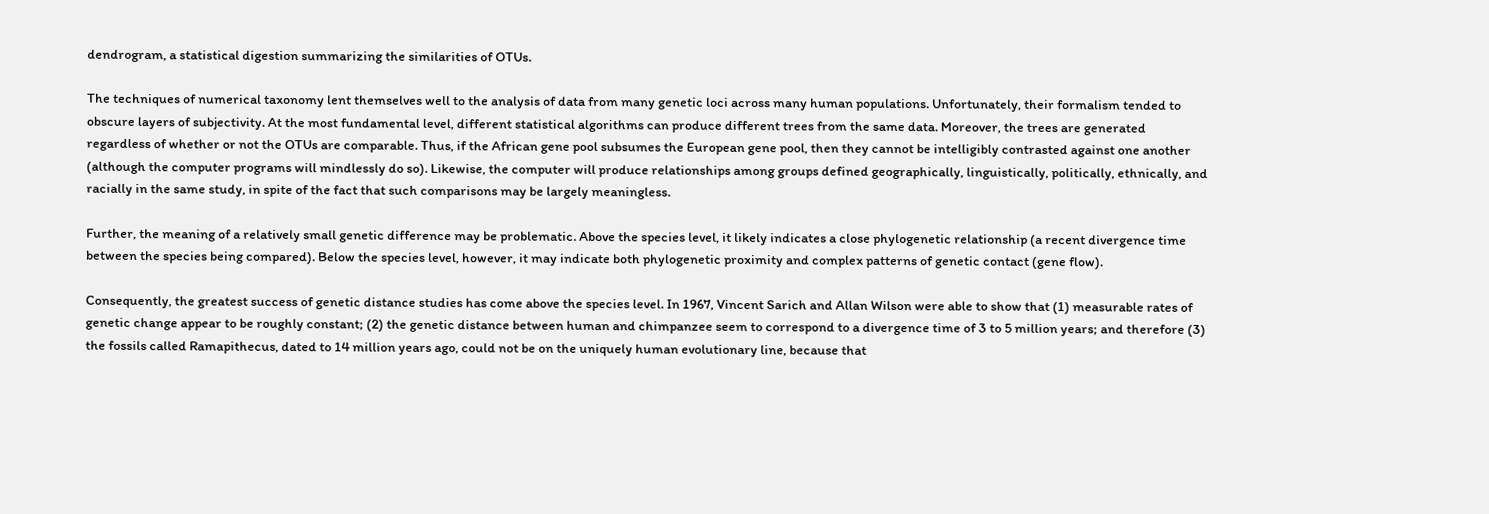dendrogram, a statistical digestion summarizing the similarities of OTUs.

The techniques of numerical taxonomy lent themselves well to the analysis of data from many genetic loci across many human populations. Unfortunately, their formalism tended to obscure layers of subjectivity. At the most fundamental level, different statistical algorithms can produce different trees from the same data. Moreover, the trees are generated regardless of whether or not the OTUs are comparable. Thus, if the African gene pool subsumes the European gene pool, then they cannot be intelligibly contrasted against one another (although the computer programs will mindlessly do so). Likewise, the computer will produce relationships among groups defined geographically, linguistically, politically, ethnically, and racially in the same study, in spite of the fact that such comparisons may be largely meaningless.

Further, the meaning of a relatively small genetic difference may be problematic. Above the species level, it likely indicates a close phylogenetic relationship (a recent divergence time between the species being compared). Below the species level, however, it may indicate both phylogenetic proximity and complex patterns of genetic contact (gene flow).

Consequently, the greatest success of genetic distance studies has come above the species level. In 1967, Vincent Sarich and Allan Wilson were able to show that (1) measurable rates of genetic change appear to be roughly constant; (2) the genetic distance between human and chimpanzee seem to correspond to a divergence time of 3 to 5 million years; and therefore (3) the fossils called Ramapithecus, dated to 14 million years ago, could not be on the uniquely human evolutionary line, because that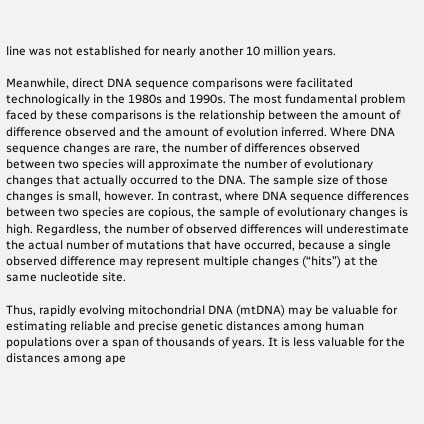line was not established for nearly another 10 million years.

Meanwhile, direct DNA sequence comparisons were facilitated technologically in the 1980s and 1990s. The most fundamental problem faced by these comparisons is the relationship between the amount of difference observed and the amount of evolution inferred. Where DNA sequence changes are rare, the number of differences observed between two species will approximate the number of evolutionary changes that actually occurred to the DNA. The sample size of those changes is small, however. In contrast, where DNA sequence differences between two species are copious, the sample of evolutionary changes is high. Regardless, the number of observed differences will underestimate the actual number of mutations that have occurred, because a single observed difference may represent multiple changes (“hits”) at the same nucleotide site.

Thus, rapidly evolving mitochondrial DNA (mtDNA) may be valuable for estimating reliable and precise genetic distances among human populations over a span of thousands of years. It is less valuable for the distances among ape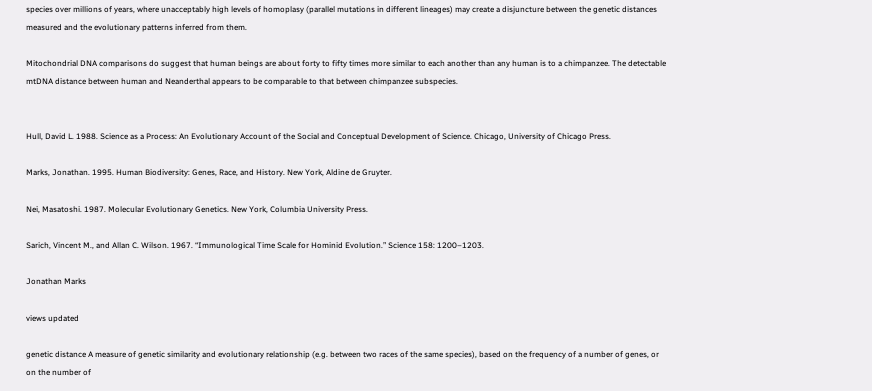species over millions of years, where unacceptably high levels of homoplasy (parallel mutations in different lineages) may create a disjuncture between the genetic distances measured and the evolutionary patterns inferred from them.

Mitochondrial DNA comparisons do suggest that human beings are about forty to fifty times more similar to each another than any human is to a chimpanzee. The detectable mtDNA distance between human and Neanderthal appears to be comparable to that between chimpanzee subspecies.


Hull, David L. 1988. Science as a Process: An Evolutionary Account of the Social and Conceptual Development of Science. Chicago, University of Chicago Press.

Marks, Jonathan. 1995. Human Biodiversity: Genes, Race, and History. New York, Aldine de Gruyter.

Nei, Masatoshi. 1987. Molecular Evolutionary Genetics. New York, Columbia University Press.

Sarich, Vincent M., and Allan C. Wilson. 1967. “Immunological Time Scale for Hominid Evolution.” Science 158: 1200–1203.

Jonathan Marks

views updated

genetic distance A measure of genetic similarity and evolutionary relationship (e.g. between two races of the same species), based on the frequency of a number of genes, or on the number of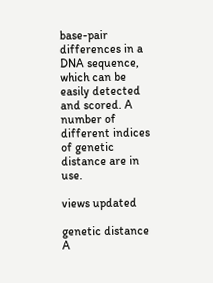base-pair differences in a DNA sequence, which can be easily detected and scored. A number of different indices of genetic distance are in use.

views updated

genetic distance A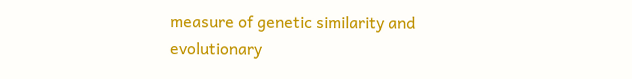measure of genetic similarity and evolutionary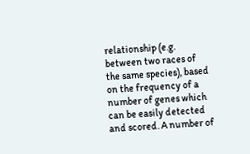relationship (e.g. between two races of the same species), based on the frequency of a number of genes which can be easily detected and scored. A number of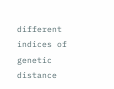different indices of genetic distance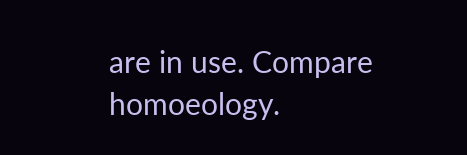are in use. Compare homoeology.